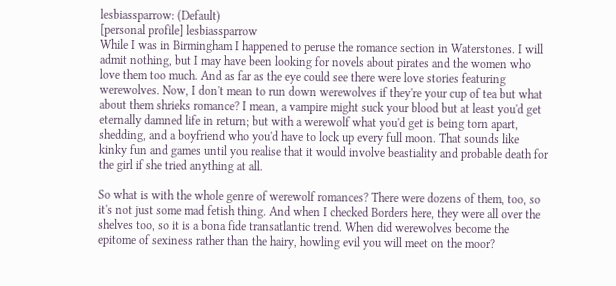lesbiassparrow: (Default)
[personal profile] lesbiassparrow
While I was in Birmingham I happened to peruse the romance section in Waterstones. I will admit nothing, but I may have been looking for novels about pirates and the women who love them too much. And as far as the eye could see there were love stories featuring werewolves. Now, I don't mean to run down werewolves if they're your cup of tea but what about them shrieks romance? I mean, a vampire might suck your blood but at least you'd get eternally damned life in return; but with a werewolf what you'd get is being torn apart, shedding, and a boyfriend who you'd have to lock up every full moon. That sounds like kinky fun and games until you realise that it would involve beastiality and probable death for the girl if she tried anything at all.

So what is with the whole genre of werewolf romances? There were dozens of them, too, so it's not just some mad fetish thing. And when I checked Borders here, they were all over the shelves too, so it is a bona fide transatlantic trend. When did werewolves become the epitome of sexiness rather than the hairy, howling evil you will meet on the moor?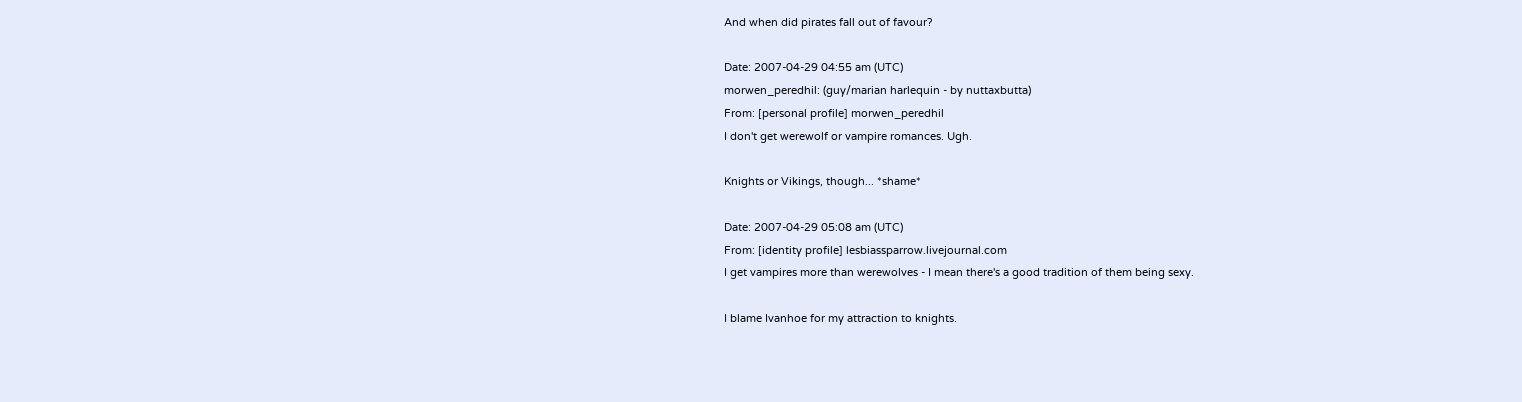And when did pirates fall out of favour?

Date: 2007-04-29 04:55 am (UTC)
morwen_peredhil: (guy/marian harlequin - by nuttaxbutta)
From: [personal profile] morwen_peredhil
I don't get werewolf or vampire romances. Ugh.

Knights or Vikings, though... *shame*

Date: 2007-04-29 05:08 am (UTC)
From: [identity profile] lesbiassparrow.livejournal.com
I get vampires more than werewolves - I mean there's a good tradition of them being sexy.

I blame Ivanhoe for my attraction to knights.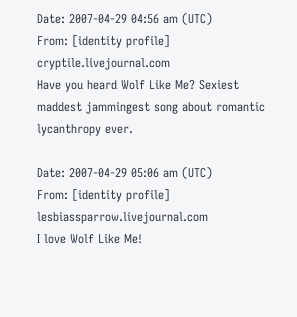Date: 2007-04-29 04:56 am (UTC)
From: [identity profile] cryptile.livejournal.com
Have you heard Wolf Like Me? Sexiest maddest jammingest song about romantic lycanthropy ever.

Date: 2007-04-29 05:06 am (UTC)
From: [identity profile] lesbiassparrow.livejournal.com
I love Wolf Like Me!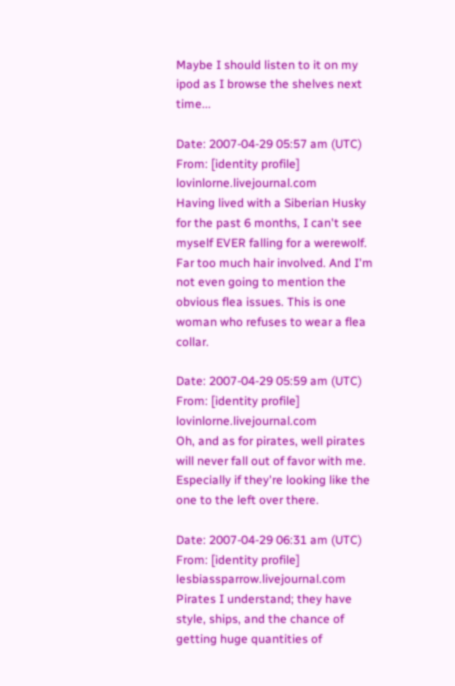Maybe I should listen to it on my ipod as I browse the shelves next time...

Date: 2007-04-29 05:57 am (UTC)
From: [identity profile] lovinlorne.livejournal.com
Having lived with a Siberian Husky for the past 6 months, I can't see myself EVER falling for a werewolf. Far too much hair involved. And I'm not even going to mention the obvious flea issues. This is one woman who refuses to wear a flea collar.

Date: 2007-04-29 05:59 am (UTC)
From: [identity profile] lovinlorne.livejournal.com
Oh, and as for pirates, well pirates will never fall out of favor with me. Especially if they're looking like the one to the left over there.

Date: 2007-04-29 06:31 am (UTC)
From: [identity profile] lesbiassparrow.livejournal.com
Pirates I understand; they have style, ships, and the chance of getting huge quantities of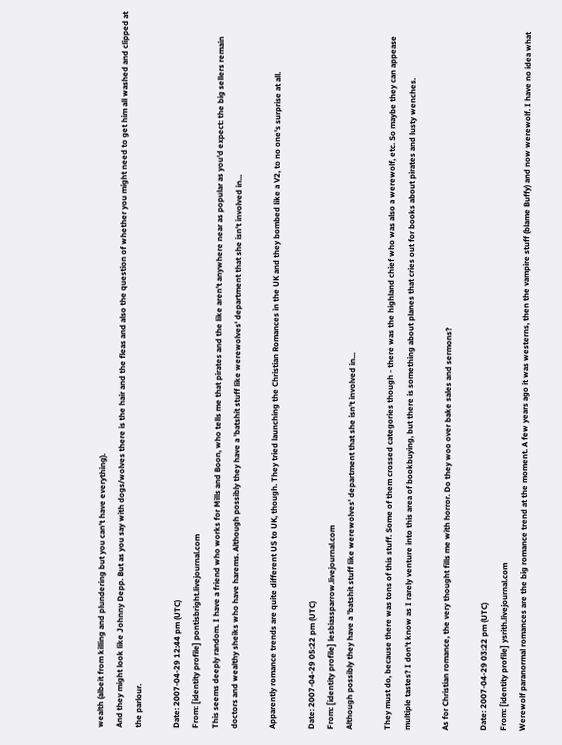wealth (albeit from killing and plundering but you can't have everything).
And they might look like Johnny Depp. But as you say with dogs/wolves there is the hair and the fleas and also the question of whether you might need to get him all washed and clipped at the parlour.

Date: 2007-04-29 12:44 pm (UTC)
From: [identity profile] pontisbright.livejournal.com
This seems deeply random. I have a friend who works for Mills and Boon, who tells me that pirates and the like aren't anywhere near as popular as you'd expect: the big sellers remain doctors and wealthy sheiks who have harems. Although possibly they have a 'batshit stuff like werewolves' department that she isn't involved in...

Apparently romance trends are quite different US to UK, though. They tried launching the Christian Romances in the UK and they bombed like a V2, to no one's surprise at all.

Date: 2007-04-29 05:22 pm (UTC)
From: [identity profile] lesbiassparrow.livejournal.com
Although possibly they have a 'batshit stuff like werewolves' department that she isn't involved in...

They must do, because there was tons of this stuff. Some of them crossed categories though - there was the highland chief who was also a werewolf, etc. So maybe they can appease multiple tastes? I don't know as I rarely venture into this area of bookbuying, but there is something about planes that cries out for books about pirates and lusty wenches.

As for Christian romance, the very thought fills me with horror. Do they woo over bake sales and sermons?

Date: 2007-04-29 03:22 pm (UTC)
From: [identity profile] ysrith.livejournal.com
Werewolf paranormal romances are the big romance trend at the moment. A few years ago it was westerns, then the vampire stuff (blame Buffy) and now werewolf. I have no idea what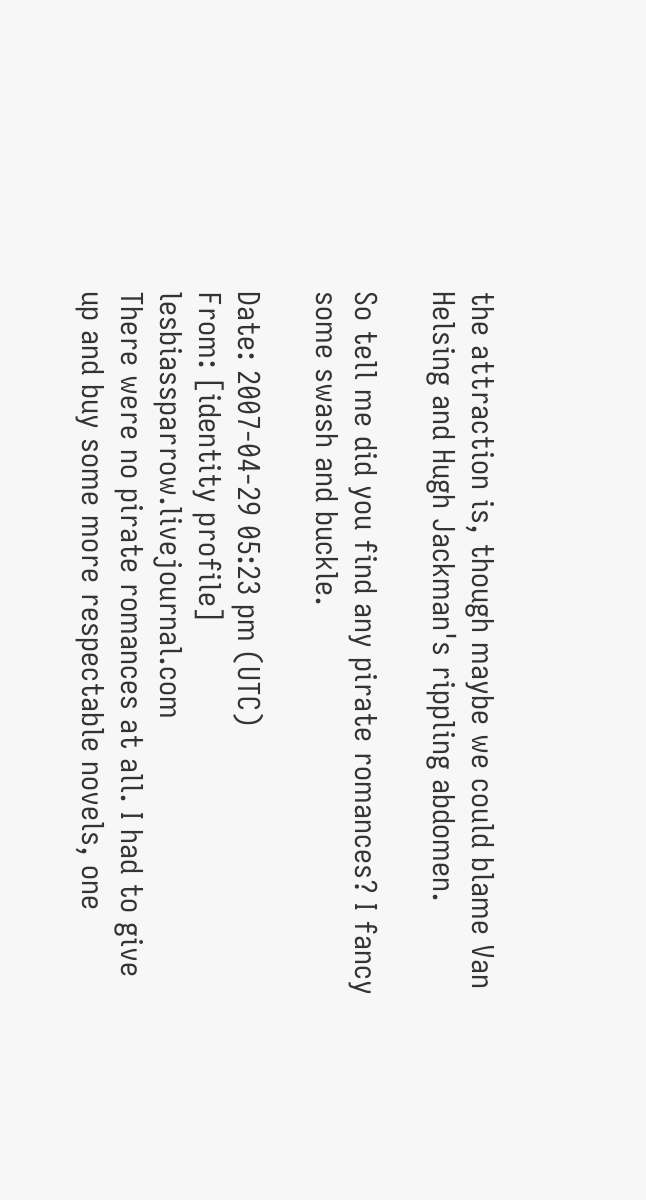the attraction is, though maybe we could blame Van Helsing and Hugh Jackman's rippling abdomen.

So tell me did you find any pirate romances? I fancy some swash and buckle.

Date: 2007-04-29 05:23 pm (UTC)
From: [identity profile] lesbiassparrow.livejournal.com
There were no pirate romances at all. I had to give up and buy some more respectable novels, one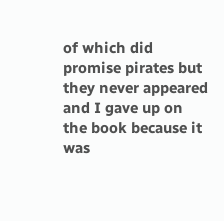of which did promise pirates but they never appeared and I gave up on the book because it was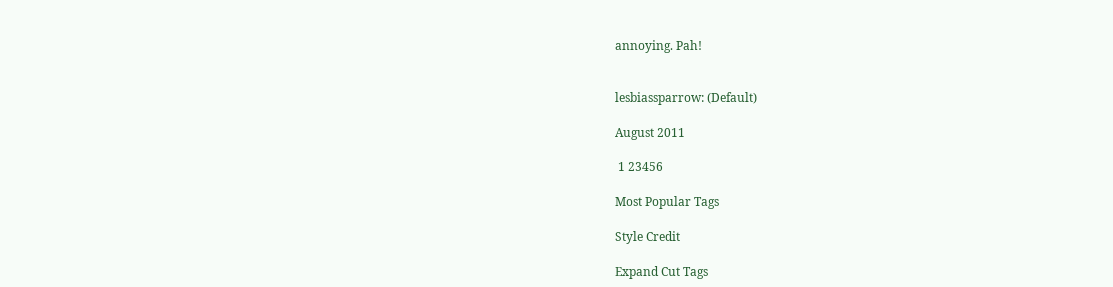annoying. Pah!


lesbiassparrow: (Default)

August 2011

 1 23456

Most Popular Tags

Style Credit

Expand Cut Tags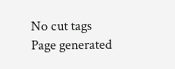No cut tags
Page generated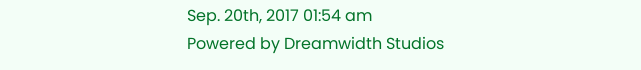Sep. 20th, 2017 01:54 am
Powered by Dreamwidth Studios